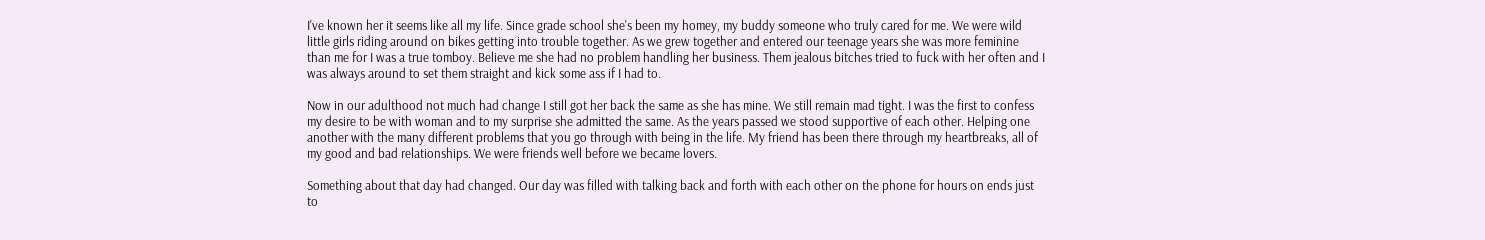I've known her it seems like all my life. Since grade school she's been my homey, my buddy someone who truly cared for me. We were wild little girls riding around on bikes getting into trouble together. As we grew together and entered our teenage years she was more feminine than me for I was a true tomboy. Believe me she had no problem handling her business. Them jealous bitches tried to fuck with her often and I was always around to set them straight and kick some ass if I had to.

Now in our adulthood not much had change I still got her back the same as she has mine. We still remain mad tight. I was the first to confess my desire to be with woman and to my surprise she admitted the same. As the years passed we stood supportive of each other. Helping one another with the many different problems that you go through with being in the life. My friend has been there through my heartbreaks, all of my good and bad relationships. We were friends well before we became lovers.

Something about that day had changed. Our day was filled with talking back and forth with each other on the phone for hours on ends just to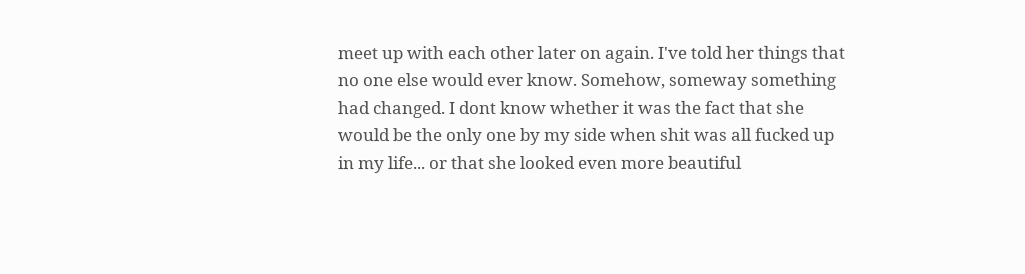meet up with each other later on again. I've told her things that no one else would ever know. Somehow, someway something had changed. I dont know whether it was the fact that she would be the only one by my side when shit was all fucked up in my life... or that she looked even more beautiful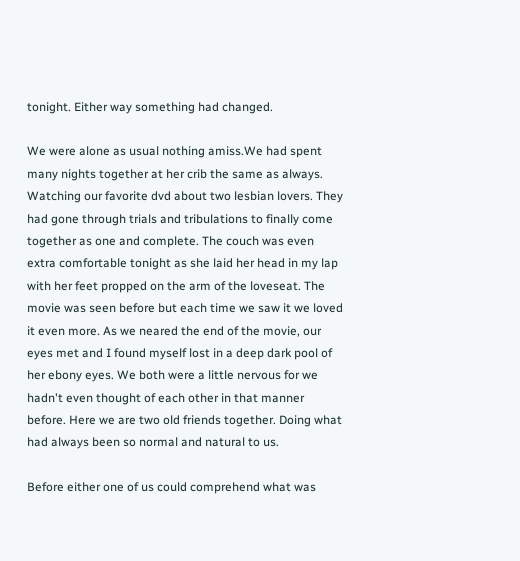tonight. Either way something had changed.

We were alone as usual nothing amiss.We had spent many nights together at her crib the same as always. Watching our favorite dvd about two lesbian lovers. They had gone through trials and tribulations to finally come together as one and complete. The couch was even extra comfortable tonight as she laid her head in my lap with her feet propped on the arm of the loveseat. The movie was seen before but each time we saw it we loved it even more. As we neared the end of the movie, our eyes met and I found myself lost in a deep dark pool of her ebony eyes. We both were a little nervous for we hadn't even thought of each other in that manner before. Here we are two old friends together. Doing what had always been so normal and natural to us.

Before either one of us could comprehend what was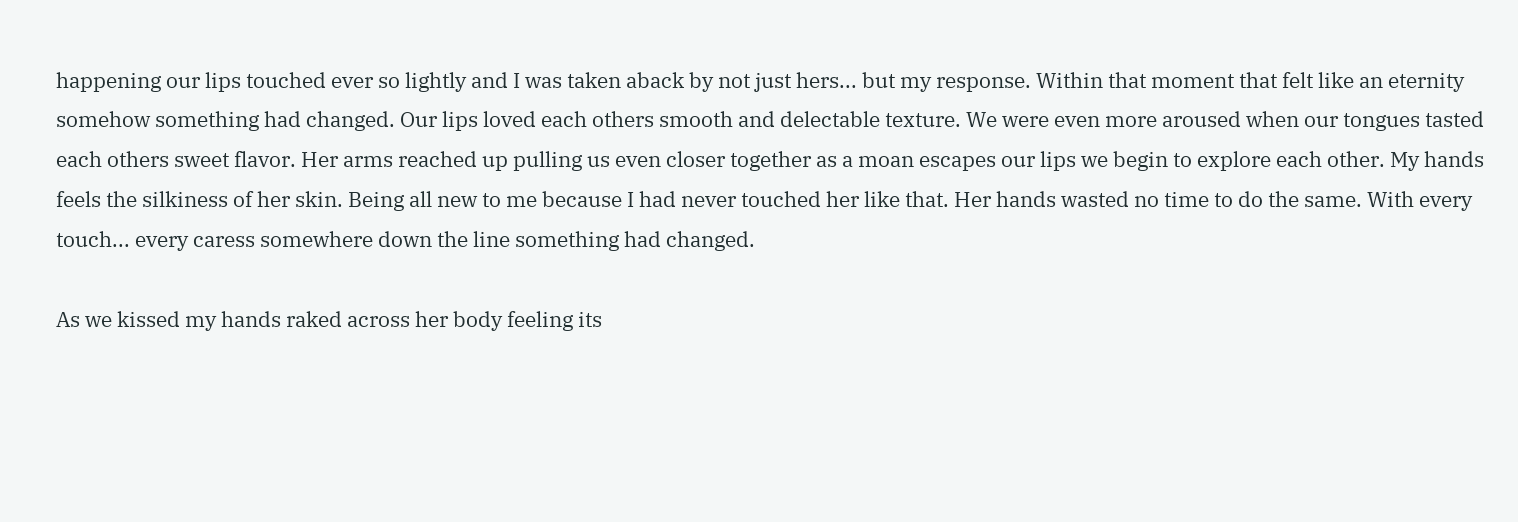happening our lips touched ever so lightly and I was taken aback by not just hers... but my response. Within that moment that felt like an eternity somehow something had changed. Our lips loved each others smooth and delectable texture. We were even more aroused when our tongues tasted each others sweet flavor. Her arms reached up pulling us even closer together as a moan escapes our lips we begin to explore each other. My hands feels the silkiness of her skin. Being all new to me because I had never touched her like that. Her hands wasted no time to do the same. With every touch... every caress somewhere down the line something had changed.

As we kissed my hands raked across her body feeling its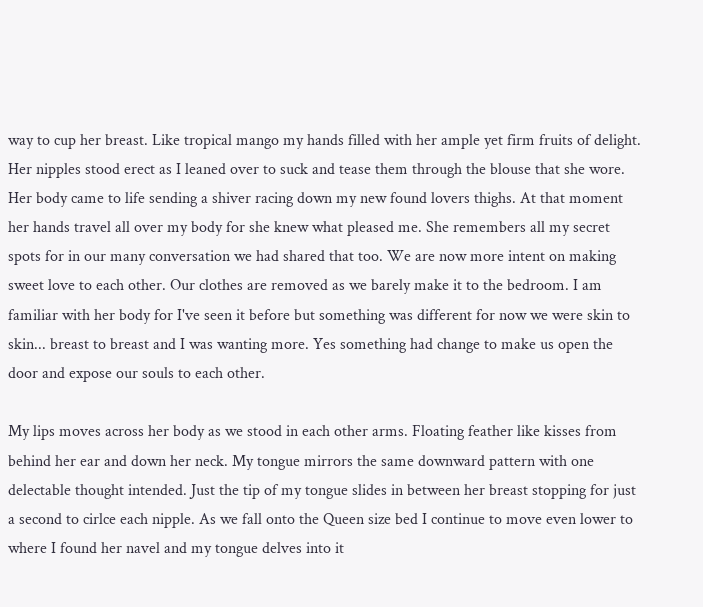way to cup her breast. Like tropical mango my hands filled with her ample yet firm fruits of delight. Her nipples stood erect as I leaned over to suck and tease them through the blouse that she wore. Her body came to life sending a shiver racing down my new found lovers thighs. At that moment her hands travel all over my body for she knew what pleased me. She remembers all my secret spots for in our many conversation we had shared that too. We are now more intent on making sweet love to each other. Our clothes are removed as we barely make it to the bedroom. I am familiar with her body for I've seen it before but something was different for now we were skin to skin... breast to breast and I was wanting more. Yes something had change to make us open the door and expose our souls to each other.

My lips moves across her body as we stood in each other arms. Floating feather like kisses from behind her ear and down her neck. My tongue mirrors the same downward pattern with one delectable thought intended. Just the tip of my tongue slides in between her breast stopping for just a second to cirlce each nipple. As we fall onto the Queen size bed I continue to move even lower to where I found her navel and my tongue delves into it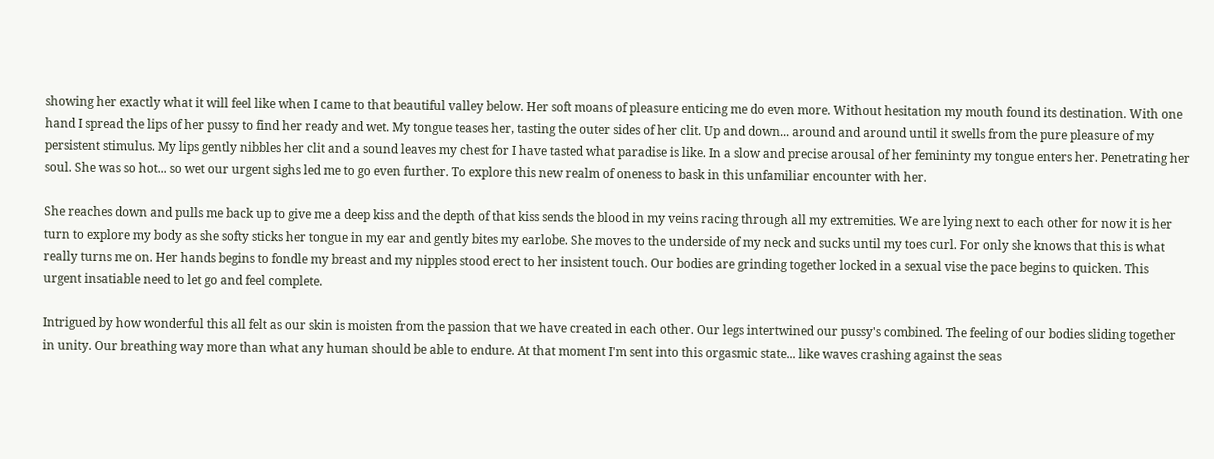showing her exactly what it will feel like when I came to that beautiful valley below. Her soft moans of pleasure enticing me do even more. Without hesitation my mouth found its destination. With one hand I spread the lips of her pussy to find her ready and wet. My tongue teases her, tasting the outer sides of her clit. Up and down... around and around until it swells from the pure pleasure of my persistent stimulus. My lips gently nibbles her clit and a sound leaves my chest for I have tasted what paradise is like. In a slow and precise arousal of her femininty my tongue enters her. Penetrating her soul. She was so hot... so wet our urgent sighs led me to go even further. To explore this new realm of oneness to bask in this unfamiliar encounter with her.

She reaches down and pulls me back up to give me a deep kiss and the depth of that kiss sends the blood in my veins racing through all my extremities. We are lying next to each other for now it is her turn to explore my body as she softy sticks her tongue in my ear and gently bites my earlobe. She moves to the underside of my neck and sucks until my toes curl. For only she knows that this is what really turns me on. Her hands begins to fondle my breast and my nipples stood erect to her insistent touch. Our bodies are grinding together locked in a sexual vise the pace begins to quicken. This urgent insatiable need to let go and feel complete.

Intrigued by how wonderful this all felt as our skin is moisten from the passion that we have created in each other. Our legs intertwined our pussy's combined. The feeling of our bodies sliding together in unity. Our breathing way more than what any human should be able to endure. At that moment I'm sent into this orgasmic state... like waves crashing against the seas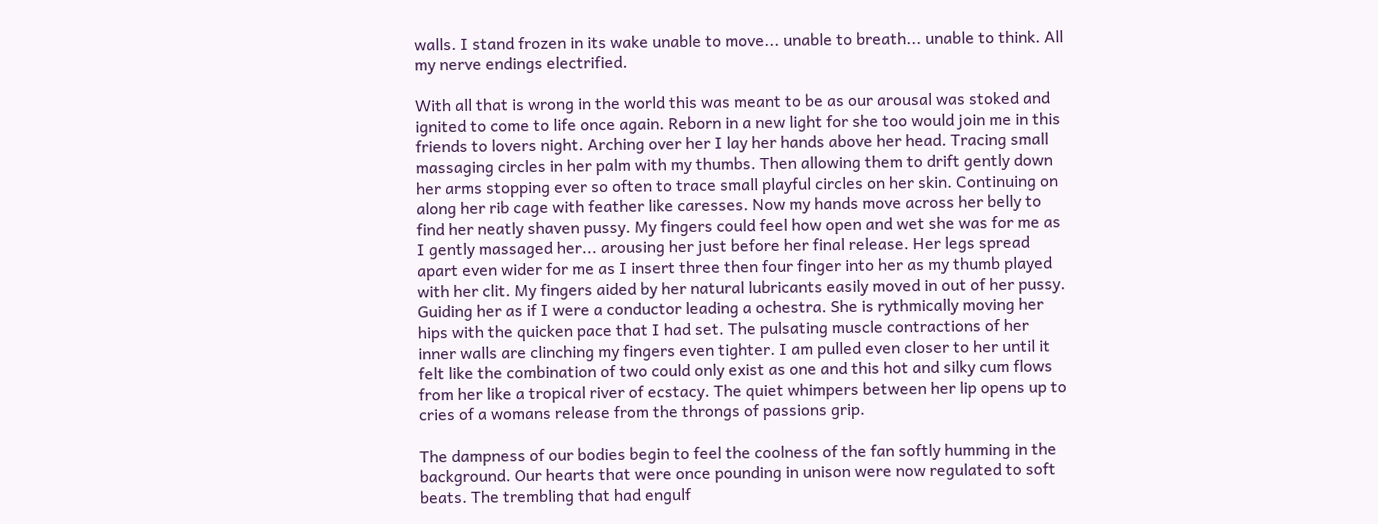walls. I stand frozen in its wake unable to move... unable to breath... unable to think. All my nerve endings electrified.

With all that is wrong in the world this was meant to be as our arousal was stoked and ignited to come to life once again. Reborn in a new light for she too would join me in this friends to lovers night. Arching over her I lay her hands above her head. Tracing small massaging circles in her palm with my thumbs. Then allowing them to drift gently down her arms stopping ever so often to trace small playful circles on her skin. Continuing on along her rib cage with feather like caresses. Now my hands move across her belly to find her neatly shaven pussy. My fingers could feel how open and wet she was for me as I gently massaged her... arousing her just before her final release. Her legs spread apart even wider for me as I insert three then four finger into her as my thumb played with her clit. My fingers aided by her natural lubricants easily moved in out of her pussy. Guiding her as if I were a conductor leading a ochestra. She is rythmically moving her hips with the quicken pace that I had set. The pulsating muscle contractions of her inner walls are clinching my fingers even tighter. I am pulled even closer to her until it felt like the combination of two could only exist as one and this hot and silky cum flows from her like a tropical river of ecstacy. The quiet whimpers between her lip opens up to cries of a womans release from the throngs of passions grip.

The dampness of our bodies begin to feel the coolness of the fan softly humming in the background. Our hearts that were once pounding in unison were now regulated to soft beats. The trembling that had engulf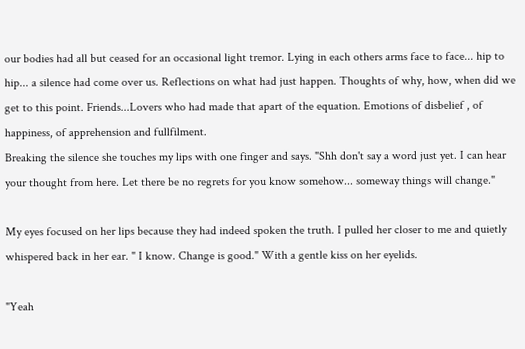our bodies had all but ceased for an occasional light tremor. Lying in each others arms face to face... hip to hip... a silence had come over us. Reflections on what had just happen. Thoughts of why, how, when did we get to this point. Friends...Lovers who had made that apart of the equation. Emotions of disbelief , of happiness, of apprehension and fullfilment.
Breaking the silence she touches my lips with one finger and says. "Shh don't say a word just yet. I can hear your thought from here. Let there be no regrets for you know somehow... someway things will change."

My eyes focused on her lips because they had indeed spoken the truth. I pulled her closer to me and quietly whispered back in her ear. " I know. Change is good." With a gentle kiss on her eyelids.

"Yeah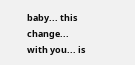baby... this change... with you... is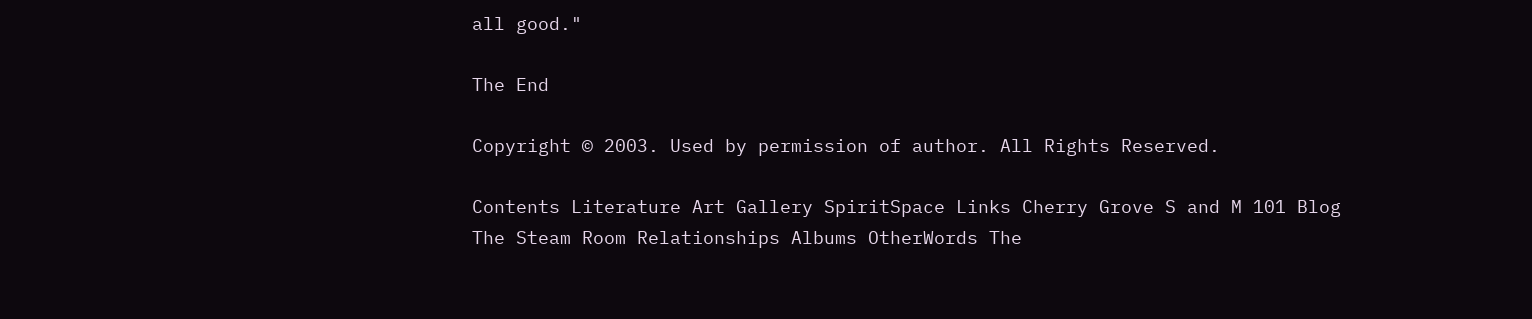all good."

The End

Copyright © 2003. Used by permission of author. All Rights Reserved.

Contents Literature Art Gallery SpiritSpace Links Cherry Grove S and M 101 Blog The Steam Room Relationships Albums OtherWords The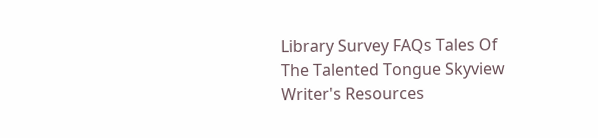Library Survey FAQs Tales Of The Talented Tongue Skyview Writer's Resources